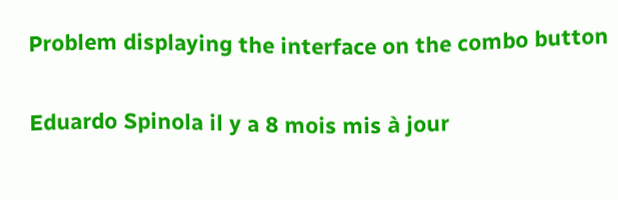Problem displaying the interface on the combo button

Eduardo Spinola il y a 8 mois mis à jour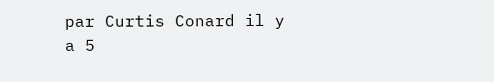par Curtis Conard il y a 5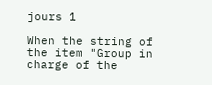jours 1

When the string of the item "Group in charge of the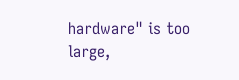hardware" is too large,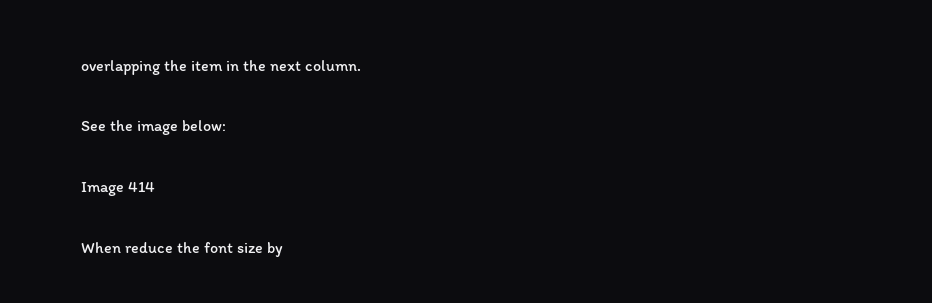overlapping the item in the next column.

See the image below:

Image 414

When reduce the font size by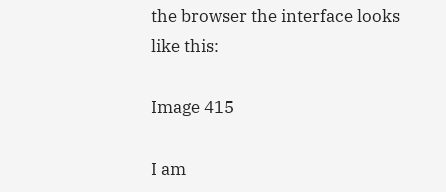the browser the interface looks like this:

Image 415

I am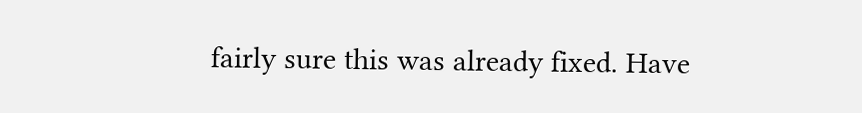fairly sure this was already fixed. Have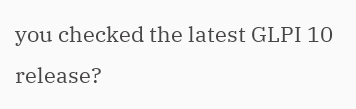you checked the latest GLPI 10 release?